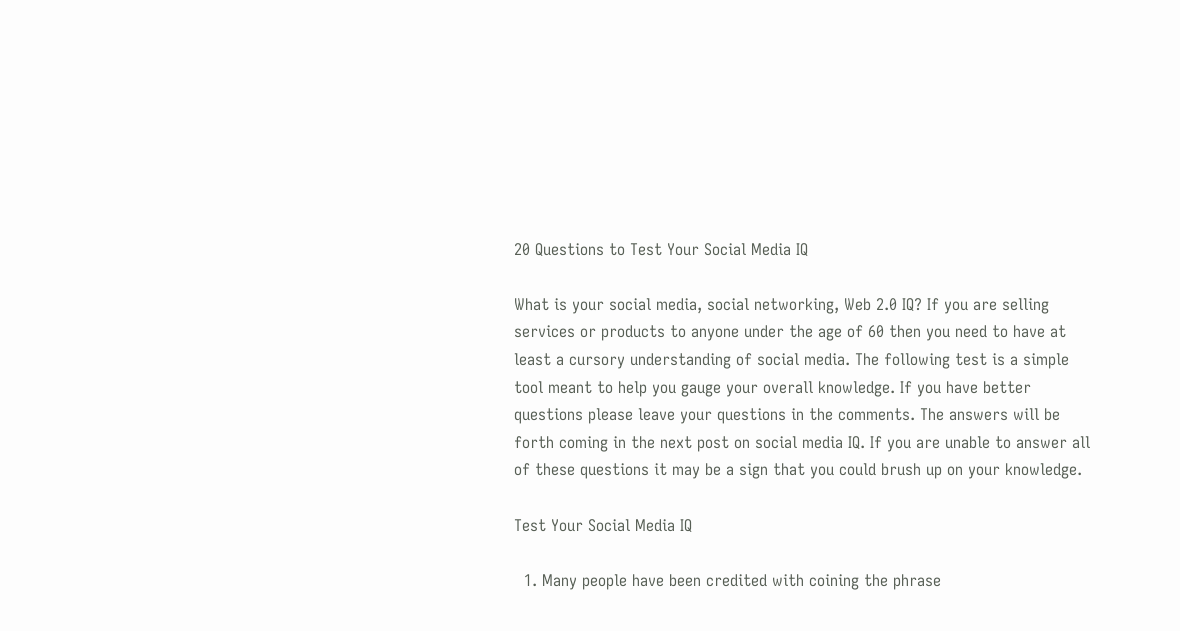20 Questions to Test Your Social Media IQ

What is your social media, social networking, Web 2.0 IQ? If you are selling services or products to anyone under the age of 60 then you need to have at least a cursory understanding of social media. The following test is a simple tool meant to help you gauge your overall knowledge. If you have better questions please leave your questions in the comments. The answers will be forth coming in the next post on social media IQ. If you are unable to answer all of these questions it may be a sign that you could brush up on your knowledge.

Test Your Social Media IQ

  1. Many people have been credited with coining the phrase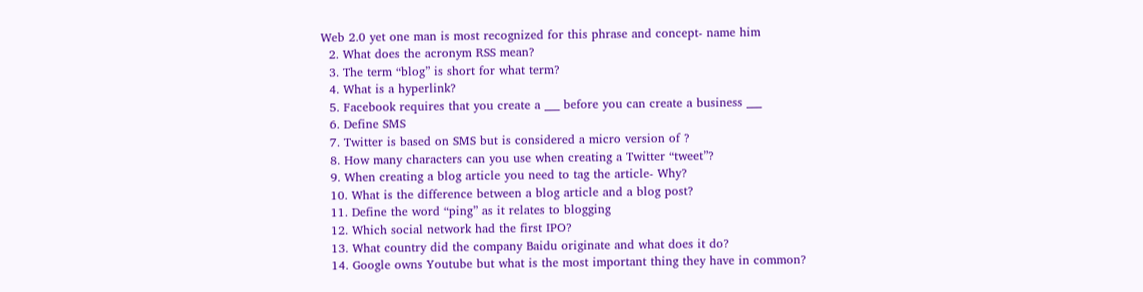Web 2.0 yet one man is most recognized for this phrase and concept- name him
  2. What does the acronym RSS mean?
  3. The term “blog” is short for what term?
  4. What is a hyperlink?
  5. Facebook requires that you create a ___ before you can create a business ___
  6. Define SMS
  7. Twitter is based on SMS but is considered a micro version of ?
  8. How many characters can you use when creating a Twitter “tweet”?
  9. When creating a blog article you need to tag the article- Why?
  10. What is the difference between a blog article and a blog post?
  11. Define the word “ping” as it relates to blogging
  12. Which social network had the first IPO?
  13. What country did the company Baidu originate and what does it do?
  14. Google owns Youtube but what is the most important thing they have in common?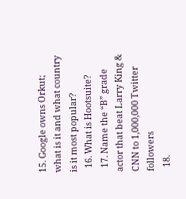15. Google owns Orkut; what is it and what country is it most popular?
  16. What is Hootsuite?
  17. Name the “B” grade actor that beat Larry King & CNN to 1,000,000 Twitter followers
  18.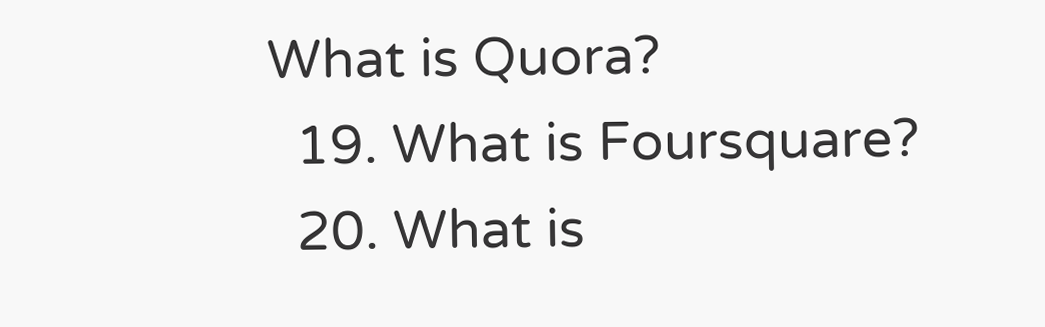What is Quora?
  19. What is Foursquare?
  20. What is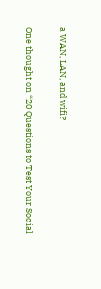a WAN, LAN, and wifi?

One thought on “20 Questions to Test Your Social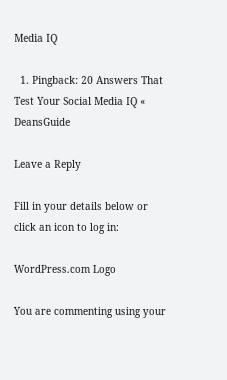Media IQ

  1. Pingback: 20 Answers That Test Your Social Media IQ « DeansGuide

Leave a Reply

Fill in your details below or click an icon to log in:

WordPress.com Logo

You are commenting using your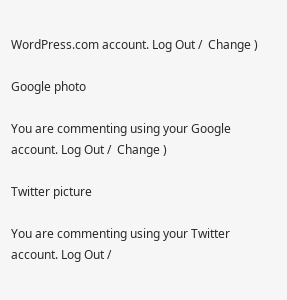WordPress.com account. Log Out /  Change )

Google photo

You are commenting using your Google account. Log Out /  Change )

Twitter picture

You are commenting using your Twitter account. Log Out /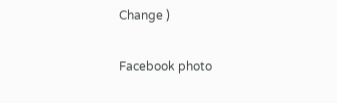Change )

Facebook photo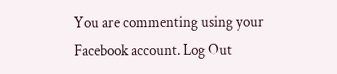You are commenting using your Facebook account. Log Out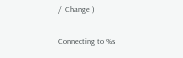/  Change )

Connecting to %s